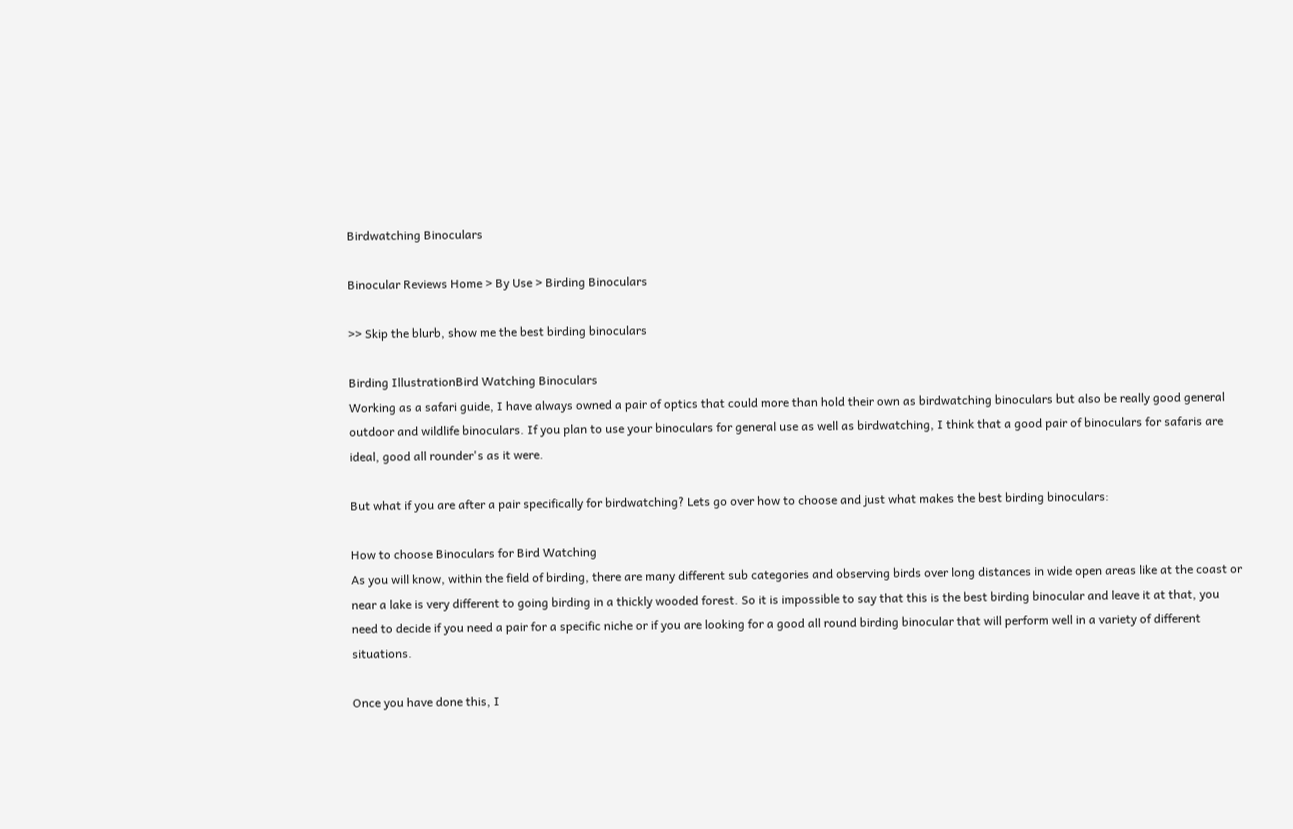Birdwatching Binoculars

Binocular Reviews Home > By Use > Birding Binoculars

>> Skip the blurb, show me the best birding binoculars

Birding IllustrationBird Watching Binoculars
Working as a safari guide, I have always owned a pair of optics that could more than hold their own as birdwatching binoculars but also be really good general outdoor and wildlife binoculars. If you plan to use your binoculars for general use as well as birdwatching, I think that a good pair of binoculars for safaris are ideal, good all rounder's as it were.

But what if you are after a pair specifically for birdwatching? Lets go over how to choose and just what makes the best birding binoculars:

How to choose Binoculars for Bird Watching
As you will know, within the field of birding, there are many different sub categories and observing birds over long distances in wide open areas like at the coast or near a lake is very different to going birding in a thickly wooded forest. So it is impossible to say that this is the best birding binocular and leave it at that, you need to decide if you need a pair for a specific niche or if you are looking for a good all round birding binocular that will perform well in a variety of different situations.

Once you have done this, I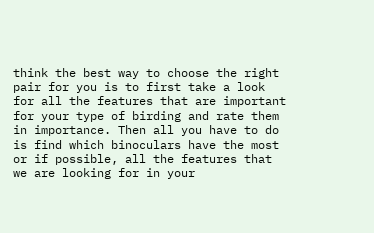think the best way to choose the right pair for you is to first take a look for all the features that are important for your type of birding and rate them in importance. Then all you have to do is find which binoculars have the most or if possible, all the features that we are looking for in your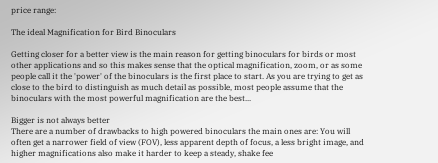price range:

The ideal Magnification for Bird Binoculars

Getting closer for a better view is the main reason for getting binoculars for birds or most other applications and so this makes sense that the optical magnification, zoom, or as some people call it the 'power' of the binoculars is the first place to start. As you are trying to get as close to the bird to distinguish as much detail as possible, most people assume that the binoculars with the most powerful magnification are the best...

Bigger is not always better
There are a number of drawbacks to high powered binoculars the main ones are: You will often get a narrower field of view (FOV), less apparent depth of focus, a less bright image, and higher magnifications also make it harder to keep a steady, shake fee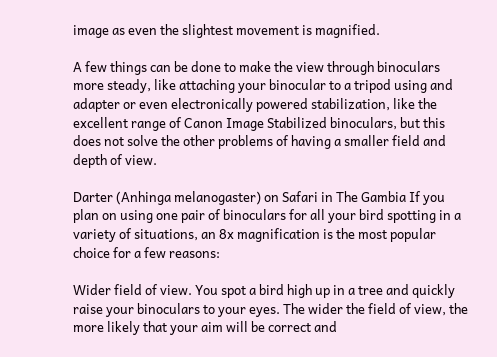image as even the slightest movement is magnified.

A few things can be done to make the view through binoculars more steady, like attaching your binocular to a tripod using and adapter or even electronically powered stabilization, like the excellent range of Canon Image Stabilized binoculars, but this does not solve the other problems of having a smaller field and depth of view.

Darter (Anhinga melanogaster) on Safari in The Gambia If you plan on using one pair of binoculars for all your bird spotting in a variety of situations, an 8x magnification is the most popular choice for a few reasons:

Wider field of view. You spot a bird high up in a tree and quickly raise your binoculars to your eyes. The wider the field of view, the more likely that your aim will be correct and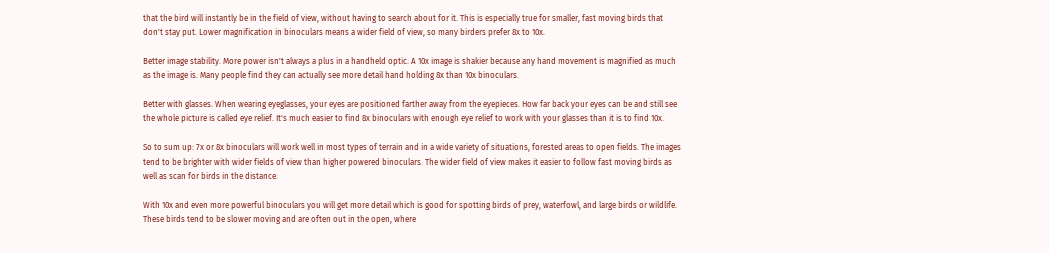that the bird will instantly be in the field of view, without having to search about for it. This is especially true for smaller, fast moving birds that don't stay put. Lower magnification in binoculars means a wider field of view, so many birders prefer 8x to 10x.

Better image stability. More power isn't always a plus in a handheld optic. A 10x image is shakier because any hand movement is magnified as much as the image is. Many people find they can actually see more detail hand holding 8x than 10x binoculars.

Better with glasses. When wearing eyeglasses, your eyes are positioned farther away from the eyepieces. How far back your eyes can be and still see the whole picture is called eye relief. It's much easier to find 8x binoculars with enough eye relief to work with your glasses than it is to find 10x.

So to sum up: 7x or 8x binoculars will work well in most types of terrain and in a wide variety of situations, forested areas to open fields. The images tend to be brighter with wider fields of view than higher powered binoculars. The wider field of view makes it easier to follow fast moving birds as well as scan for birds in the distance.

With 10x and even more powerful binoculars you will get more detail which is good for spotting birds of prey, waterfowl, and large birds or wildlife. These birds tend to be slower moving and are often out in the open, where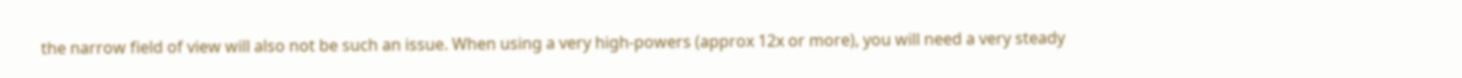the narrow field of view will also not be such an issue. When using a very high-powers (approx 12x or more), you will need a very steady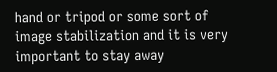hand or tripod or some sort of image stabilization and it is very important to stay away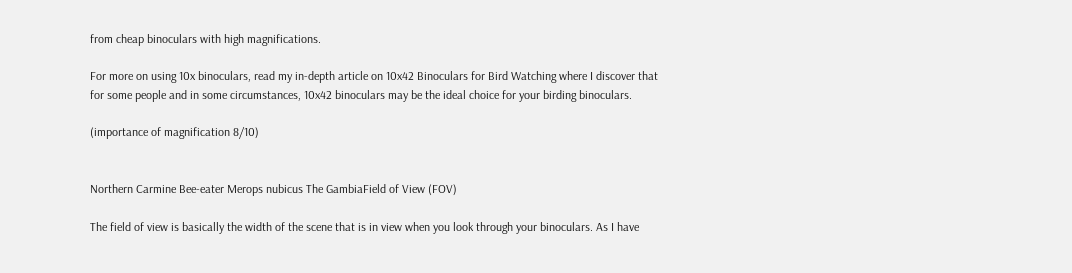from cheap binoculars with high magnifications.

For more on using 10x binoculars, read my in-depth article on 10x42 Binoculars for Bird Watching where I discover that for some people and in some circumstances, 10x42 binoculars may be the ideal choice for your birding binoculars.

(importance of magnification 8/10)


Northern Carmine Bee-eater Merops nubicus The GambiaField of View (FOV)

The field of view is basically the width of the scene that is in view when you look through your binoculars. As I have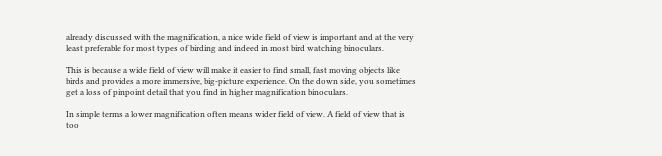already discussed with the magnification, a nice wide field of view is important and at the very least preferable for most types of birding and indeed in most bird watching binoculars.

This is because a wide field of view will make it easier to find small, fast moving objects like birds and provides a more immersive, big-picture experience. On the down side, you sometimes get a loss of pinpoint detail that you find in higher magnification binoculars.

In simple terms a lower magnification often means wider field of view. A field of view that is too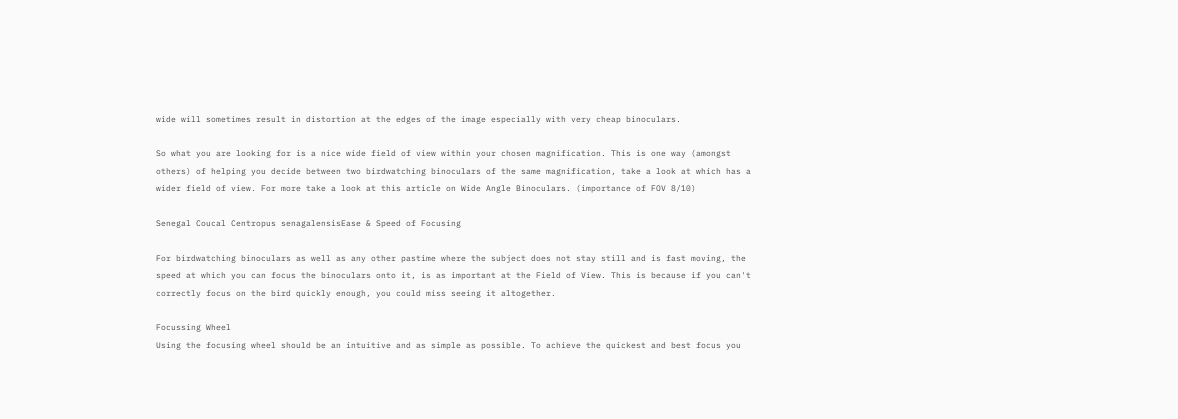wide will sometimes result in distortion at the edges of the image especially with very cheap binoculars.

So what you are looking for is a nice wide field of view within your chosen magnification. This is one way (amongst others) of helping you decide between two birdwatching binoculars of the same magnification, take a look at which has a wider field of view. For more take a look at this article on Wide Angle Binoculars. (importance of FOV 8/10)

Senegal Coucal Centropus senagalensisEase & Speed of Focusing

For birdwatching binoculars as well as any other pastime where the subject does not stay still and is fast moving, the speed at which you can focus the binoculars onto it, is as important at the Field of View. This is because if you can't correctly focus on the bird quickly enough, you could miss seeing it altogether.

Focussing Wheel
Using the focusing wheel should be an intuitive and as simple as possible. To achieve the quickest and best focus you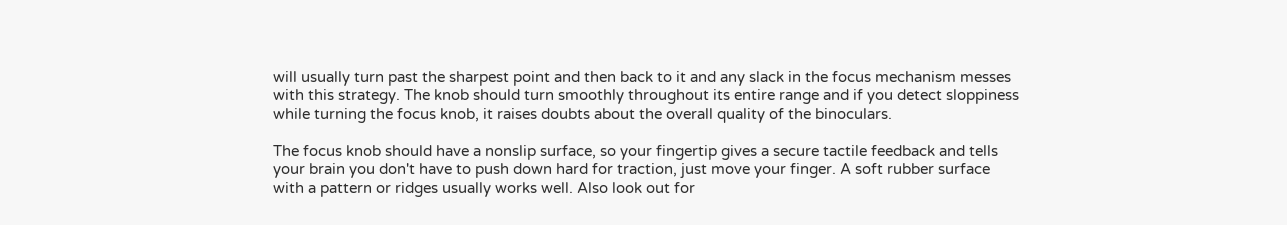will usually turn past the sharpest point and then back to it and any slack in the focus mechanism messes with this strategy. The knob should turn smoothly throughout its entire range and if you detect sloppiness while turning the focus knob, it raises doubts about the overall quality of the binoculars.

The focus knob should have a nonslip surface, so your fingertip gives a secure tactile feedback and tells your brain you don't have to push down hard for traction, just move your finger. A soft rubber surface with a pattern or ridges usually works well. Also look out for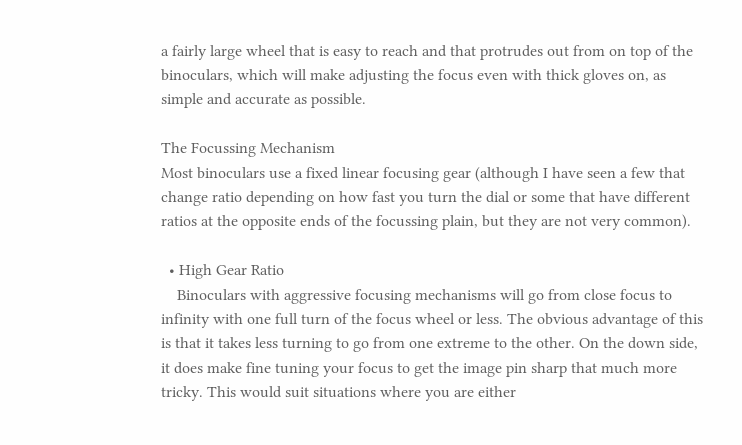a fairly large wheel that is easy to reach and that protrudes out from on top of the binoculars, which will make adjusting the focus even with thick gloves on, as simple and accurate as possible.

The Focussing Mechanism
Most binoculars use a fixed linear focusing gear (although I have seen a few that change ratio depending on how fast you turn the dial or some that have different ratios at the opposite ends of the focussing plain, but they are not very common).

  • High Gear Ratio
    Binoculars with aggressive focusing mechanisms will go from close focus to infinity with one full turn of the focus wheel or less. The obvious advantage of this is that it takes less turning to go from one extreme to the other. On the down side, it does make fine tuning your focus to get the image pin sharp that much more tricky. This would suit situations where you are either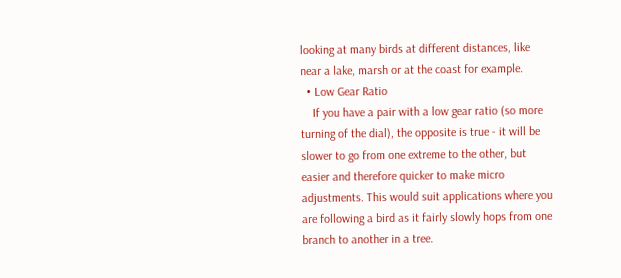looking at many birds at different distances, like near a lake, marsh or at the coast for example.
  • Low Gear Ratio
    If you have a pair with a low gear ratio (so more turning of the dial), the opposite is true - it will be slower to go from one extreme to the other, but easier and therefore quicker to make micro adjustments. This would suit applications where you are following a bird as it fairly slowly hops from one branch to another in a tree.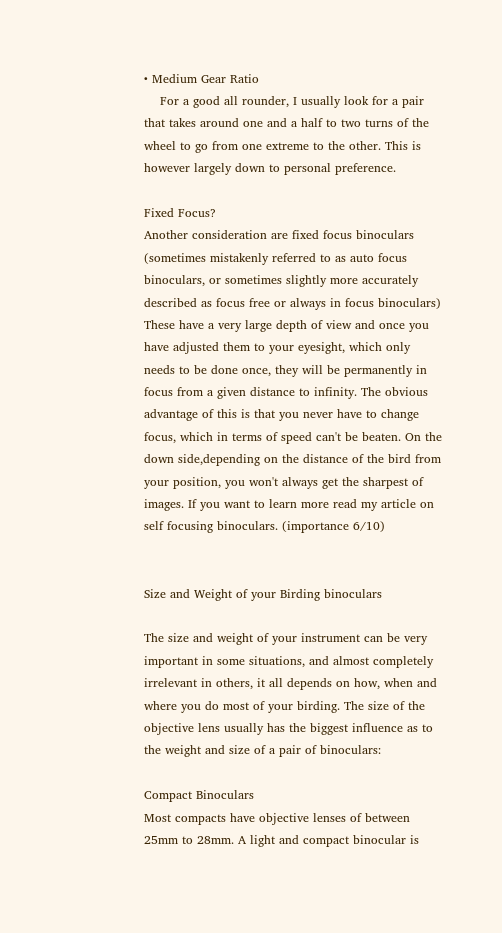• Medium Gear Ratio
    For a good all rounder, I usually look for a pair that takes around one and a half to two turns of the wheel to go from one extreme to the other. This is however largely down to personal preference.

Fixed Focus?
Another consideration are fixed focus binoculars (sometimes mistakenly referred to as auto focus binoculars, or sometimes slightly more accurately described as focus free or always in focus binoculars) These have a very large depth of view and once you have adjusted them to your eyesight, which only needs to be done once, they will be permanently in focus from a given distance to infinity. The obvious advantage of this is that you never have to change focus, which in terms of speed can't be beaten. On the down side,depending on the distance of the bird from your position, you won't always get the sharpest of images. If you want to learn more read my article on self focusing binoculars. (importance 6/10)


Size and Weight of your Birding binoculars

The size and weight of your instrument can be very important in some situations, and almost completely irrelevant in others, it all depends on how, when and where you do most of your birding. The size of the objective lens usually has the biggest influence as to the weight and size of a pair of binoculars:

Compact Binoculars
Most compacts have objective lenses of between 25mm to 28mm. A light and compact binocular is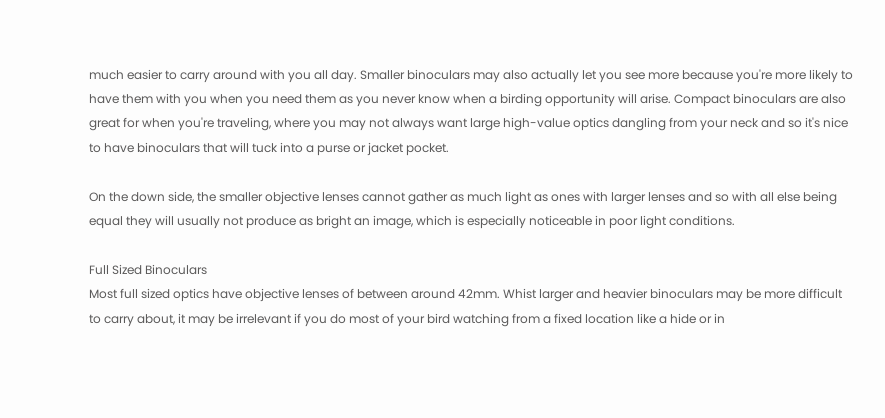much easier to carry around with you all day. Smaller binoculars may also actually let you see more because you're more likely to have them with you when you need them as you never know when a birding opportunity will arise. Compact binoculars are also great for when you're traveling, where you may not always want large high-value optics dangling from your neck and so it's nice to have binoculars that will tuck into a purse or jacket pocket.

On the down side, the smaller objective lenses cannot gather as much light as ones with larger lenses and so with all else being equal they will usually not produce as bright an image, which is especially noticeable in poor light conditions.

Full Sized Binoculars
Most full sized optics have objective lenses of between around 42mm. Whist larger and heavier binoculars may be more difficult to carry about, it may be irrelevant if you do most of your bird watching from a fixed location like a hide or in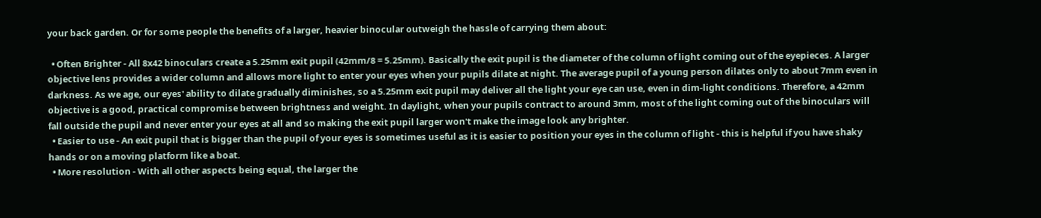your back garden. Or for some people the benefits of a larger, heavier binocular outweigh the hassle of carrying them about:

  • Often Brighter - All 8x42 binoculars create a 5.25mm exit pupil (42mm/8 = 5.25mm). Basically the exit pupil is the diameter of the column of light coming out of the eyepieces. A larger objective lens provides a wider column and allows more light to enter your eyes when your pupils dilate at night. The average pupil of a young person dilates only to about 7mm even in darkness. As we age, our eyes' ability to dilate gradually diminishes, so a 5.25mm exit pupil may deliver all the light your eye can use, even in dim-light conditions. Therefore, a 42mm objective is a good, practical compromise between brightness and weight. In daylight, when your pupils contract to around 3mm, most of the light coming out of the binoculars will fall outside the pupil and never enter your eyes at all and so making the exit pupil larger won't make the image look any brighter.
  • Easier to use - An exit pupil that is bigger than the pupil of your eyes is sometimes useful as it is easier to position your eyes in the column of light - this is helpful if you have shaky hands or on a moving platform like a boat.
  • More resolution - With all other aspects being equal, the larger the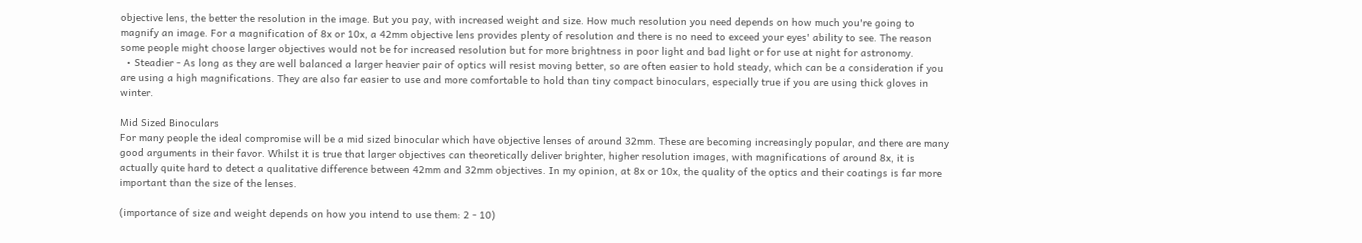objective lens, the better the resolution in the image. But you pay, with increased weight and size. How much resolution you need depends on how much you're going to magnify an image. For a magnification of 8x or 10x, a 42mm objective lens provides plenty of resolution and there is no need to exceed your eyes' ability to see. The reason some people might choose larger objectives would not be for increased resolution but for more brightness in poor light and bad light or for use at night for astronomy.
  • Steadier - As long as they are well balanced a larger heavier pair of optics will resist moving better, so are often easier to hold steady, which can be a consideration if you are using a high magnifications. They are also far easier to use and more comfortable to hold than tiny compact binoculars, especially true if you are using thick gloves in winter.

Mid Sized Binoculars
For many people the ideal compromise will be a mid sized binocular which have objective lenses of around 32mm. These are becoming increasingly popular, and there are many good arguments in their favor. Whilst it is true that larger objectives can theoretically deliver brighter, higher resolution images, with magnifications of around 8x, it is actually quite hard to detect a qualitative difference between 42mm and 32mm objectives. In my opinion, at 8x or 10x, the quality of the optics and their coatings is far more important than the size of the lenses.

(importance of size and weight depends on how you intend to use them: 2 - 10)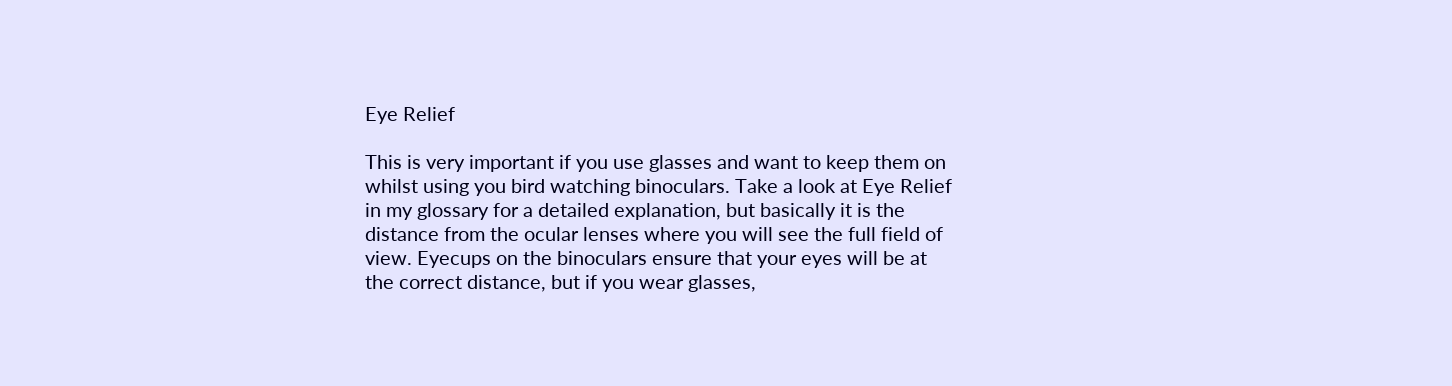Eye Relief

This is very important if you use glasses and want to keep them on whilst using you bird watching binoculars. Take a look at Eye Relief in my glossary for a detailed explanation, but basically it is the distance from the ocular lenses where you will see the full field of view. Eyecups on the binoculars ensure that your eyes will be at the correct distance, but if you wear glasses,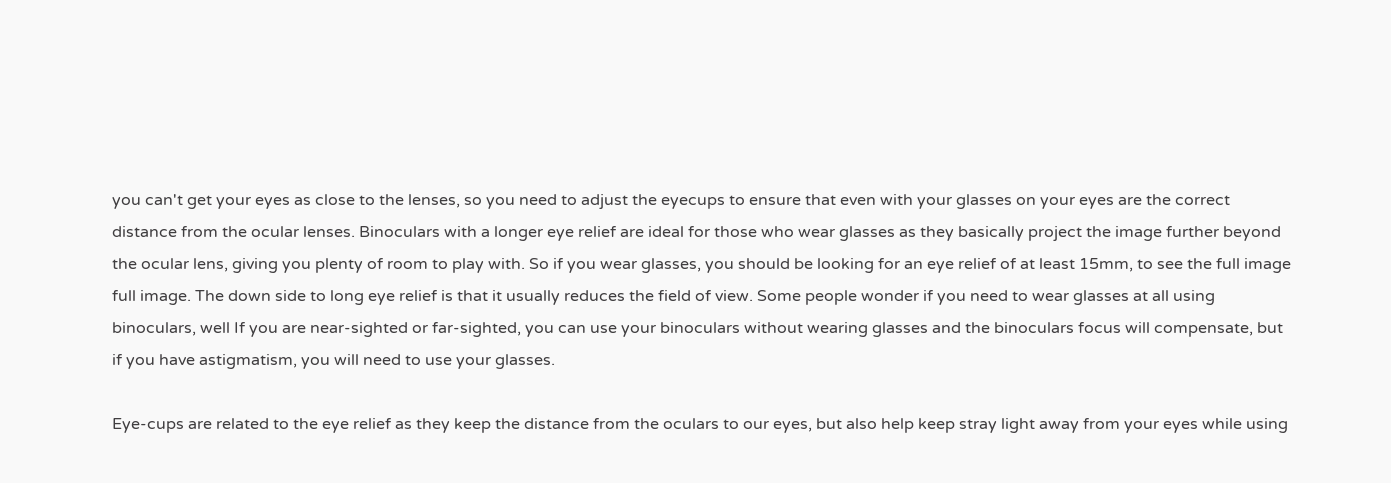you can't get your eyes as close to the lenses, so you need to adjust the eyecups to ensure that even with your glasses on your eyes are the correct distance from the ocular lenses. Binoculars with a longer eye relief are ideal for those who wear glasses as they basically project the image further beyond the ocular lens, giving you plenty of room to play with. So if you wear glasses, you should be looking for an eye relief of at least 15mm, to see the full image full image. The down side to long eye relief is that it usually reduces the field of view. Some people wonder if you need to wear glasses at all using binoculars, well If you are near-sighted or far-sighted, you can use your binoculars without wearing glasses and the binoculars focus will compensate, but if you have astigmatism, you will need to use your glasses.

Eye-cups are related to the eye relief as they keep the distance from the oculars to our eyes, but also help keep stray light away from your eyes while using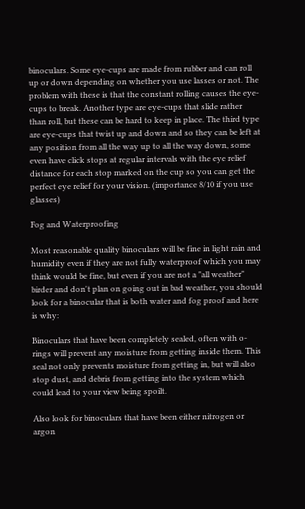binoculars. Some eye-cups are made from rubber and can roll up or down depending on whether you use lasses or not. The problem with these is that the constant rolling causes the eye-cups to break. Another type are eye-cups that slide rather than roll, but these can be hard to keep in place. The third type are eye-cups that twist up and down and so they can be left at any position from all the way up to all the way down, some even have click stops at regular intervals with the eye relief distance for each stop marked on the cup so you can get the perfect eye relief for your vision. (importance 8/10 if you use glasses)

Fog and Waterproofing

Most reasonable quality binoculars will be fine in light rain and humidity even if they are not fully waterproof which you may think would be fine, but even if you are not a "all weather" birder and don't plan on going out in bad weather, you should look for a binocular that is both water and fog proof and here is why:

Binoculars that have been completely sealed, often with o-rings will prevent any moisture from getting inside them. This seal not only prevents moisture from getting in, but will also stop dust, and debris from getting into the system which could lead to your view being spoilt.

Also look for binoculars that have been either nitrogen or argon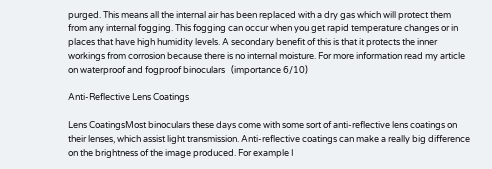purged. This means all the internal air has been replaced with a dry gas which will protect them from any internal fogging. This fogging can occur when you get rapid temperature changes or in places that have high humidity levels. A secondary benefit of this is that it protects the inner workings from corrosion because there is no internal moisture. For more information read my article on waterproof and fogproof binoculars   (importance 6/10)

Anti-Reflective Lens Coatings

Lens CoatingsMost binoculars these days come with some sort of anti-reflective lens coatings on their lenses, which assist light transmission. Anti-reflective coatings can make a really big difference on the brightness of the image produced. For example I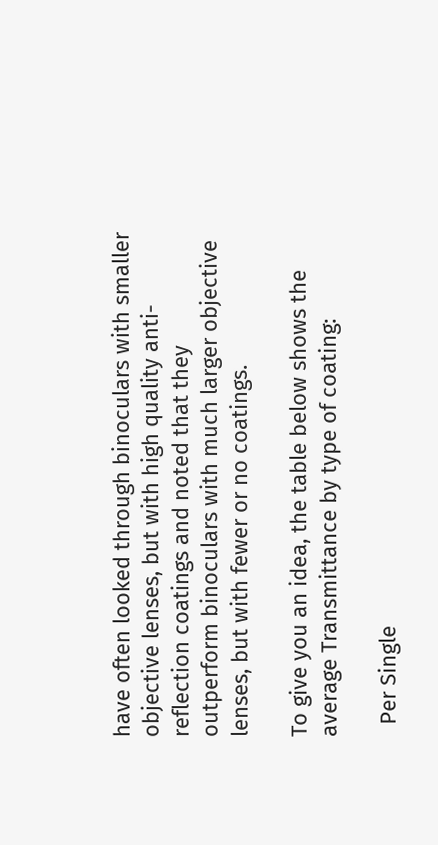have often looked through binoculars with smaller objective lenses, but with high quality anti-reflection coatings and noted that they outperform binoculars with much larger objective lenses, but with fewer or no coatings.

To give you an idea, the table below shows the average Transmittance by type of coating:

  Per Single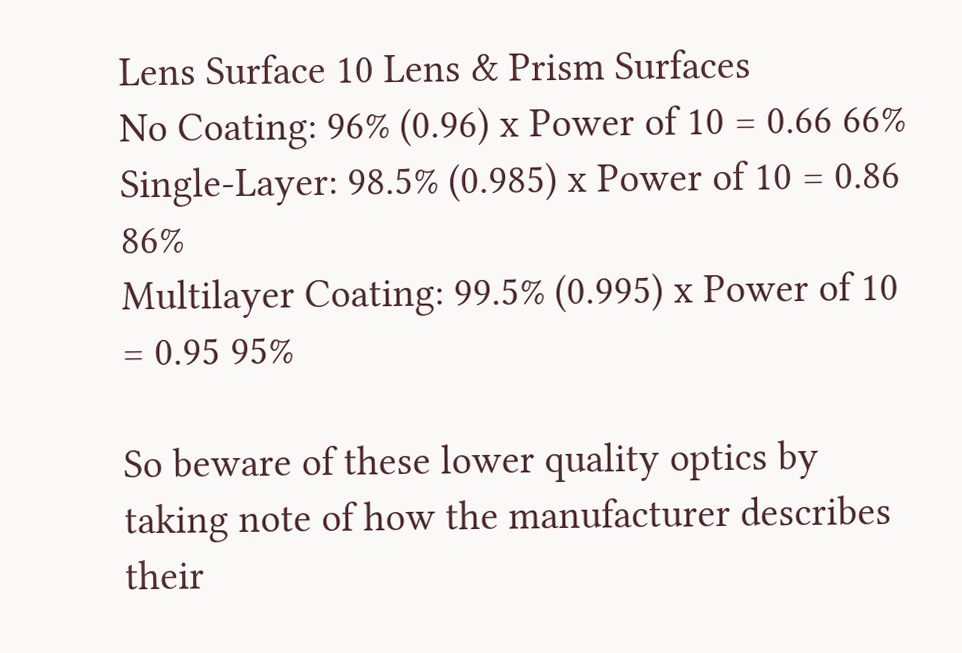Lens Surface 10 Lens & Prism Surfaces
No Coating: 96% (0.96) x Power of 10 = 0.66 66%
Single-Layer: 98.5% (0.985) x Power of 10 = 0.86 86%
Multilayer Coating: 99.5% (0.995) x Power of 10 = 0.95 95%

So beware of these lower quality optics by taking note of how the manufacturer describes their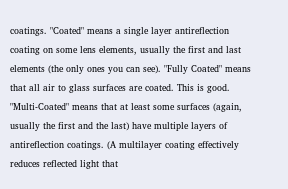coatings. "Coated" means a single layer antireflection coating on some lens elements, usually the first and last elements (the only ones you can see). "Fully Coated" means that all air to glass surfaces are coated. This is good. "Multi-Coated" means that at least some surfaces (again, usually the first and the last) have multiple layers of antireflection coatings. (A multilayer coating effectively reduces reflected light that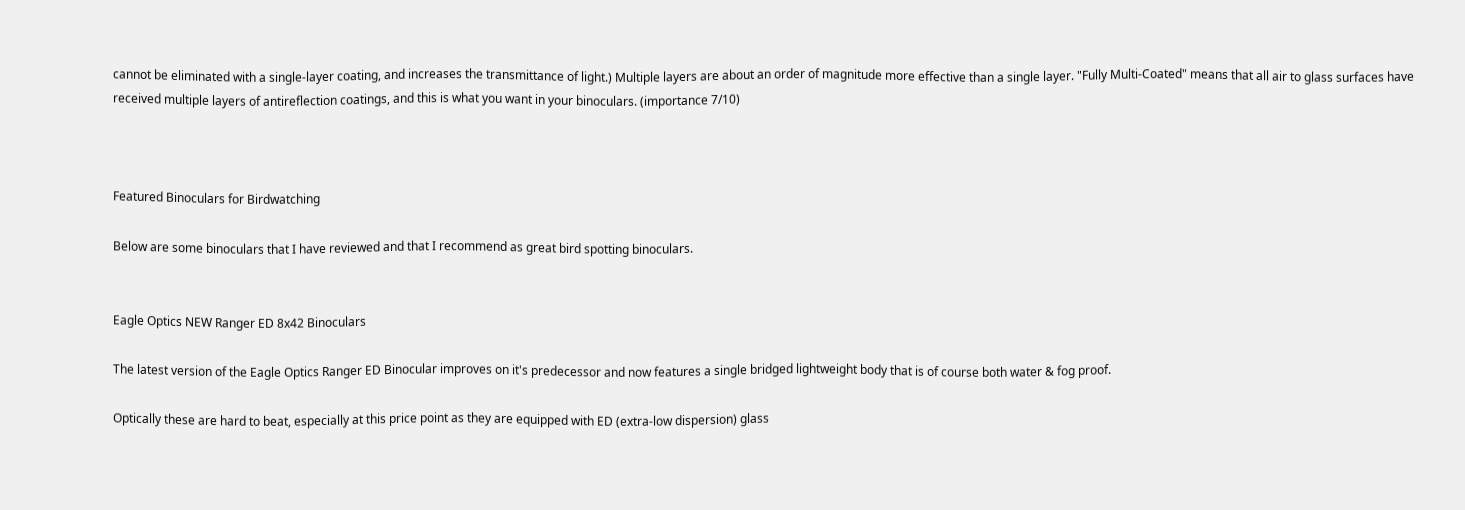cannot be eliminated with a single-layer coating, and increases the transmittance of light.) Multiple layers are about an order of magnitude more effective than a single layer. "Fully Multi-Coated" means that all air to glass surfaces have received multiple layers of antireflection coatings, and this is what you want in your binoculars. (importance 7/10)



Featured Binoculars for Birdwatching

Below are some binoculars that I have reviewed and that I recommend as great bird spotting binoculars.


Eagle Optics NEW Ranger ED 8x42 Binoculars

The latest version of the Eagle Optics Ranger ED Binocular improves on it's predecessor and now features a single bridged lightweight body that is of course both water & fog proof.

Optically these are hard to beat, especially at this price point as they are equipped with ED (extra-low dispersion) glass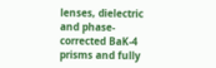lenses, dielectric and phase-corrected BaK-4 prisms and fully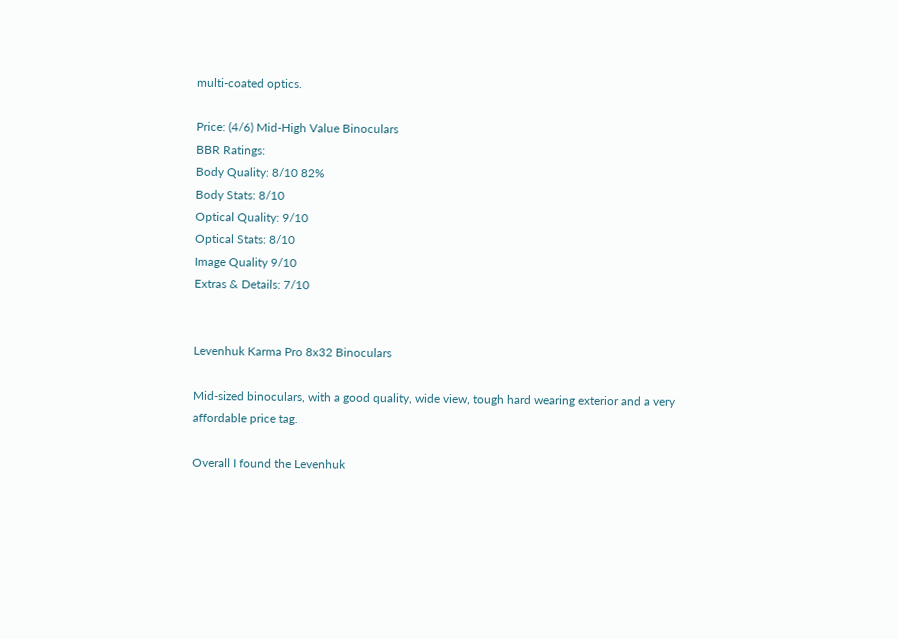multi-coated optics.

Price: (4/6) Mid-High Value Binoculars
BBR Ratings:
Body Quality: 8/10 82%
Body Stats: 8/10
Optical Quality: 9/10
Optical Stats: 8/10
Image Quality 9/10
Extras & Details: 7/10


Levenhuk Karma Pro 8x32 Binoculars

Mid-sized binoculars, with a good quality, wide view, tough hard wearing exterior and a very affordable price tag.

Overall I found the Levenhuk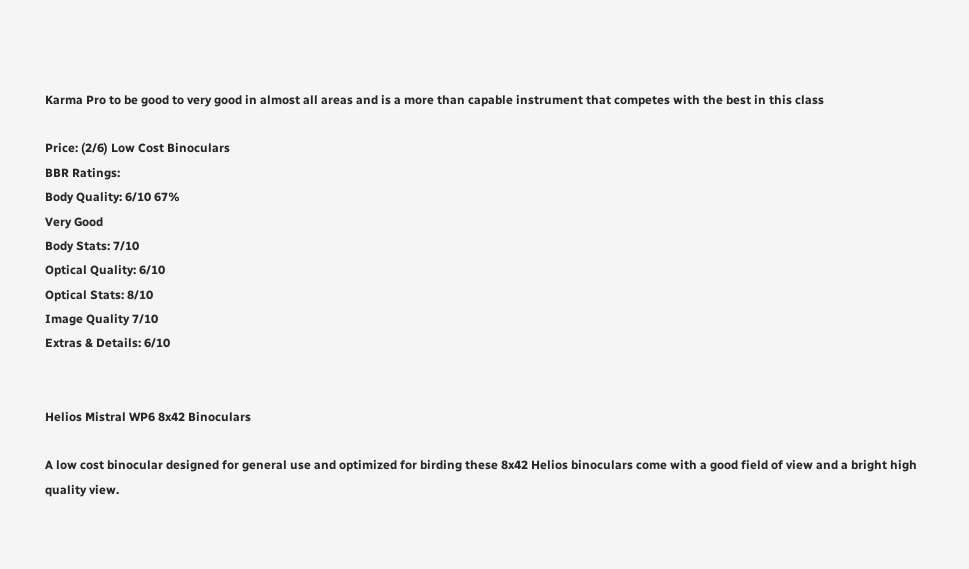Karma Pro to be good to very good in almost all areas and is a more than capable instrument that competes with the best in this class

Price: (2/6) Low Cost Binoculars
BBR Ratings:
Body Quality: 6/10 67%
Very Good
Body Stats: 7/10
Optical Quality: 6/10
Optical Stats: 8/10
Image Quality 7/10
Extras & Details: 6/10


Helios Mistral WP6 8x42 Binoculars

A low cost binocular designed for general use and optimized for birding these 8x42 Helios binoculars come with a good field of view and a bright high quality view.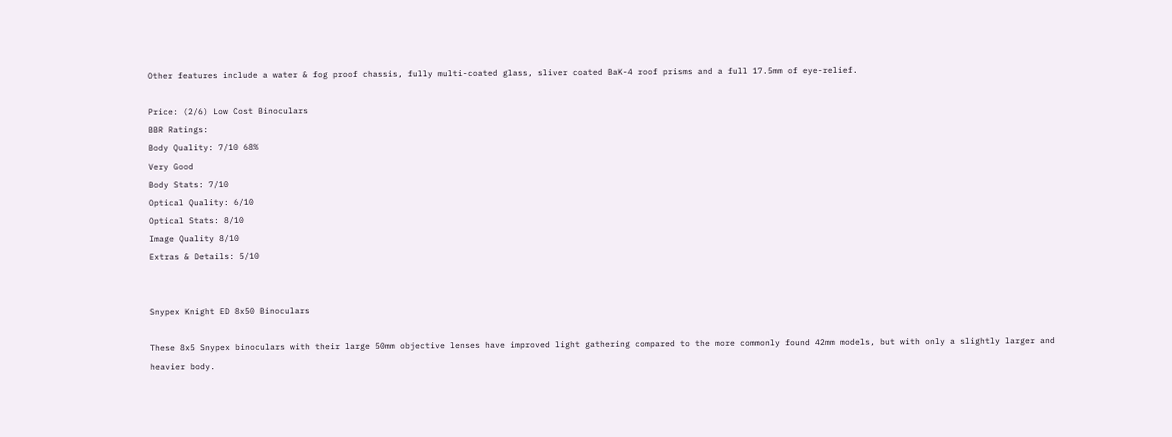Other features include a water & fog proof chassis, fully multi-coated glass, sliver coated BaK-4 roof prisms and a full 17.5mm of eye-relief.

Price: (2/6) Low Cost Binoculars
BBR Ratings:
Body Quality: 7/10 68%
Very Good
Body Stats: 7/10
Optical Quality: 6/10
Optical Stats: 8/10
Image Quality 8/10
Extras & Details: 5/10


Snypex Knight ED 8x50 Binoculars

These 8x5 Snypex binoculars with their large 50mm objective lenses have improved light gathering compared to the more commonly found 42mm models, but with only a slightly larger and heavier body.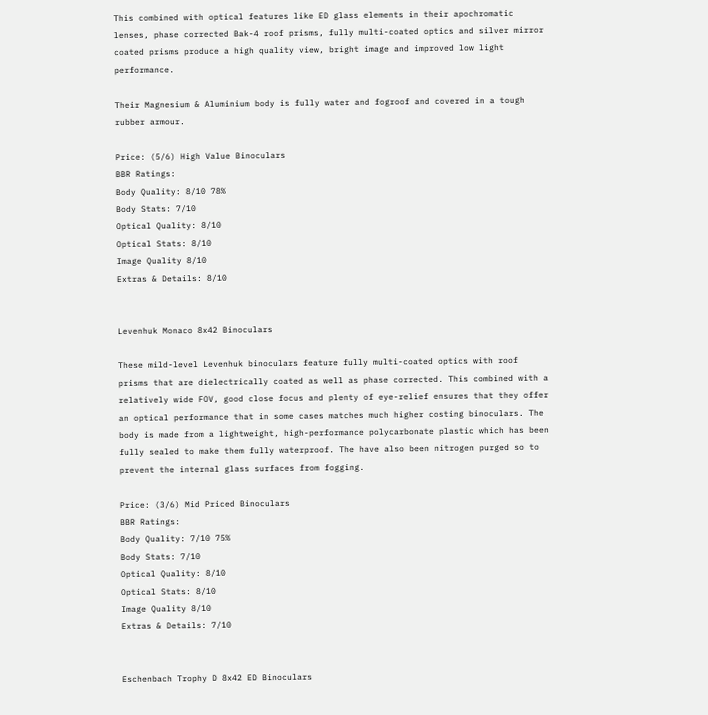This combined with optical features like ED glass elements in their apochromatic lenses, phase corrected Bak-4 roof prisms, fully multi-coated optics and silver mirror coated prisms produce a high quality view, bright image and improved low light performance.

Their Magnesium & Aluminium body is fully water and fogroof and covered in a tough rubber armour.

Price: (5/6) High Value Binoculars
BBR Ratings:
Body Quality: 8/10 78%
Body Stats: 7/10
Optical Quality: 8/10
Optical Stats: 8/10
Image Quality 8/10
Extras & Details: 8/10


Levenhuk Monaco 8x42 Binoculars

These mild-level Levenhuk binoculars feature fully multi-coated optics with roof prisms that are dielectrically coated as well as phase corrected. This combined with a relatively wide FOV, good close focus and plenty of eye-relief ensures that they offer an optical performance that in some cases matches much higher costing binoculars. The body is made from a lightweight, high-performance polycarbonate plastic which has been fully sealed to make them fully waterproof. The have also been nitrogen purged so to prevent the internal glass surfaces from fogging.

Price: (3/6) Mid Priced Binoculars
BBR Ratings:
Body Quality: 7/10 75%
Body Stats: 7/10
Optical Quality: 8/10
Optical Stats: 8/10
Image Quality 8/10
Extras & Details: 7/10


Eschenbach Trophy D 8x42 ED Binoculars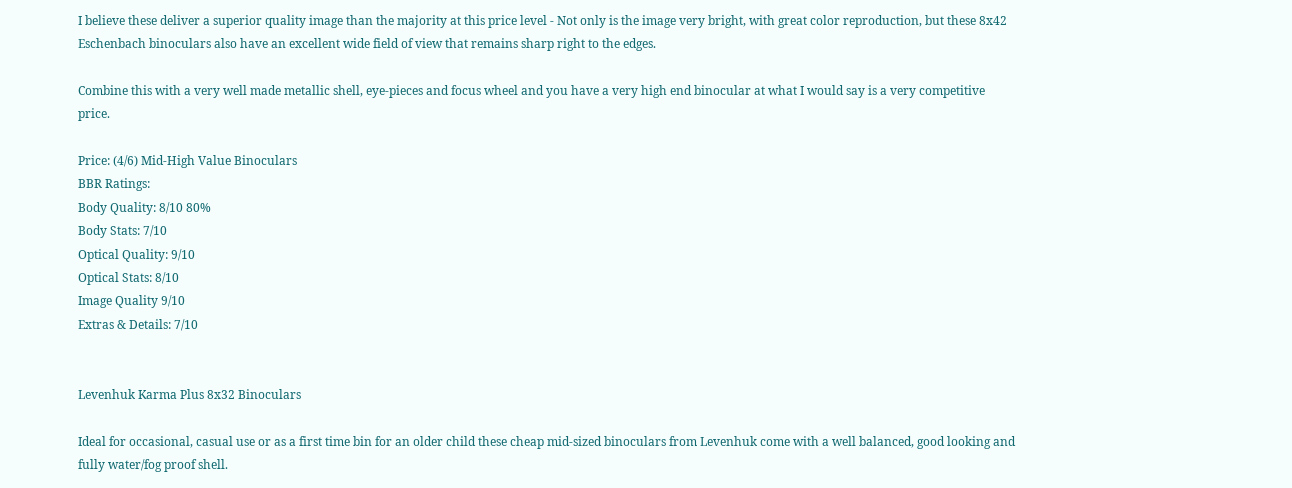I believe these deliver a superior quality image than the majority at this price level - Not only is the image very bright, with great color reproduction, but these 8x42 Eschenbach binoculars also have an excellent wide field of view that remains sharp right to the edges.

Combine this with a very well made metallic shell, eye-pieces and focus wheel and you have a very high end binocular at what I would say is a very competitive price.

Price: (4/6) Mid-High Value Binoculars
BBR Ratings:
Body Quality: 8/10 80%
Body Stats: 7/10
Optical Quality: 9/10
Optical Stats: 8/10
Image Quality 9/10
Extras & Details: 7/10


Levenhuk Karma Plus 8x32 Binoculars

Ideal for occasional, casual use or as a first time bin for an older child these cheap mid-sized binoculars from Levenhuk come with a well balanced, good looking and fully water/fog proof shell.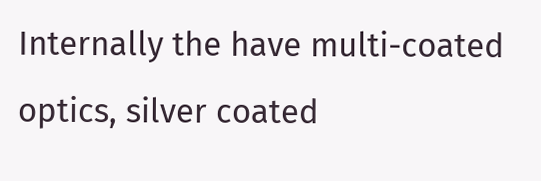Internally the have multi-coated optics, silver coated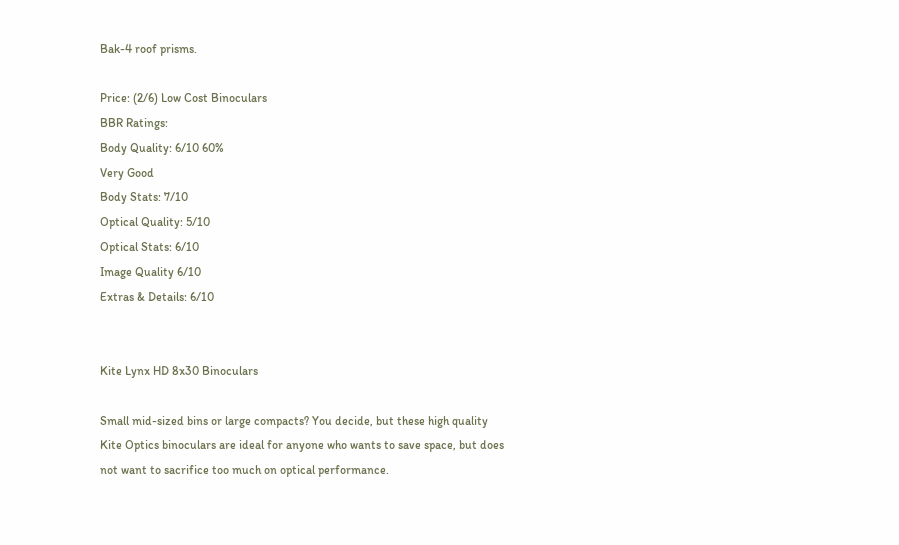Bak-4 roof prisms.

Price: (2/6) Low Cost Binoculars
BBR Ratings:
Body Quality: 6/10 60%
Very Good
Body Stats: 7/10
Optical Quality: 5/10
Optical Stats: 6/10
Image Quality 6/10
Extras & Details: 6/10


Kite Lynx HD 8x30 Binoculars

Small mid-sized bins or large compacts? You decide, but these high quality Kite Optics binoculars are ideal for anyone who wants to save space, but does not want to sacrifice too much on optical performance.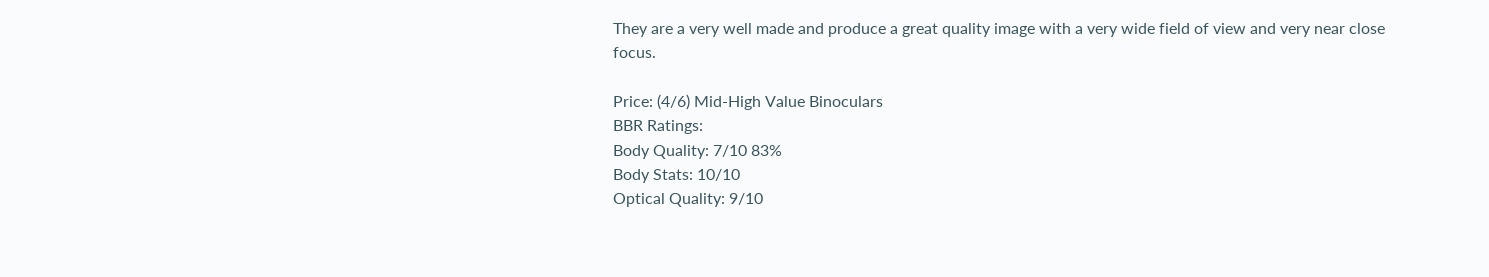They are a very well made and produce a great quality image with a very wide field of view and very near close focus.

Price: (4/6) Mid-High Value Binoculars
BBR Ratings:
Body Quality: 7/10 83%
Body Stats: 10/10
Optical Quality: 9/10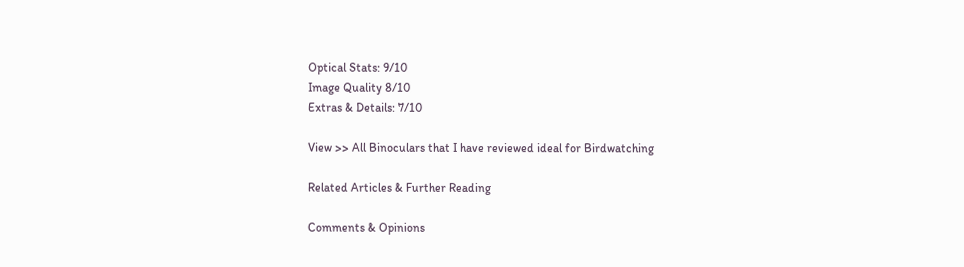Optical Stats: 9/10
Image Quality 8/10
Extras & Details: 7/10

View >> All Binoculars that I have reviewed ideal for Birdwatching

Related Articles & Further Reading

Comments & Opinions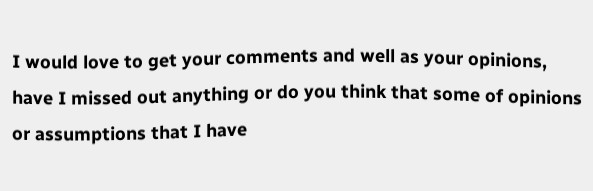I would love to get your comments and well as your opinions, have I missed out anything or do you think that some of opinions or assumptions that I have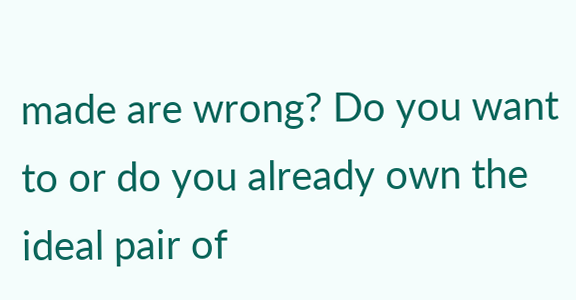made are wrong? Do you want to or do you already own the ideal pair of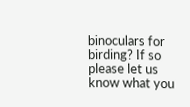binoculars for birding? If so please let us know what you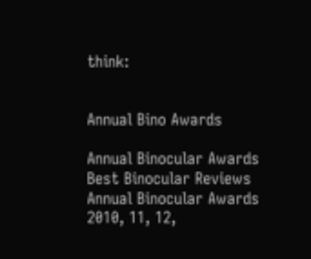think:


Annual Bino Awards

Annual Binocular Awards
Best Binocular Reviews Annual Binocular Awards 2010, 11, 12,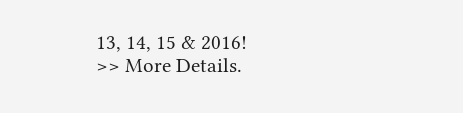13, 14, 15 & 2016!
>> More Details.